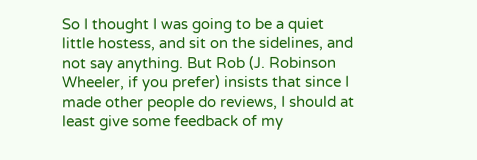So I thought I was going to be a quiet little hostess, and sit on the sidelines, and not say anything. But Rob (J. Robinson Wheeler, if you prefer) insists that since I made other people do reviews, I should at least give some feedback of my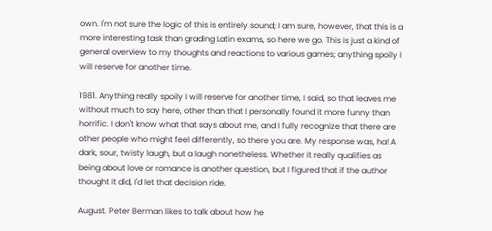own. I'm not sure the logic of this is entirely sound; I am sure, however, that this is a more interesting task than grading Latin exams, so here we go. This is just a kind of general overview to my thoughts and reactions to various games; anything spoily I will reserve for another time.

1981. Anything really spoily I will reserve for another time, I said, so that leaves me without much to say here, other than that I personally found it more funny than horrific. I don't know what that says about me, and I fully recognize that there are other people who might feel differently, so there you are. My response was, ha! A dark, sour, twisty laugh, but a laugh nonetheless. Whether it really qualifies as being about love or romance is another question, but I figured that if the author thought it did, I'd let that decision ride.

August. Peter Berman likes to talk about how he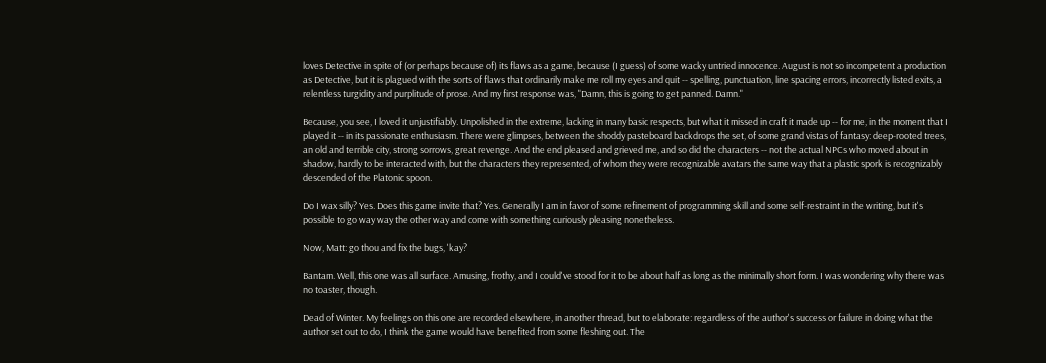loves Detective in spite of (or perhaps because of) its flaws as a game, because (I guess) of some wacky untried innocence. August is not so incompetent a production as Detective, but it is plagued with the sorts of flaws that ordinarily make me roll my eyes and quit -- spelling, punctuation, line spacing errors, incorrectly listed exits, a relentless turgidity and purplitude of prose. And my first response was, "Damn, this is going to get panned. Damn."

Because, you see, I loved it unjustifiably. Unpolished in the extreme, lacking in many basic respects, but what it missed in craft it made up -- for me, in the moment that I played it -- in its passionate enthusiasm. There were glimpses, between the shoddy pasteboard backdrops the set, of some grand vistas of fantasy: deep-rooted trees, an old and terrible city, strong sorrows, great revenge. And the end pleased and grieved me, and so did the characters -- not the actual NPCs who moved about in shadow, hardly to be interacted with, but the characters they represented, of whom they were recognizable avatars the same way that a plastic spork is recognizably descended of the Platonic spoon.

Do I wax silly? Yes. Does this game invite that? Yes. Generally I am in favor of some refinement of programming skill and some self-restraint in the writing, but it's possible to go way way the other way and come with something curiously pleasing nonetheless.

Now, Matt: go thou and fix the bugs, 'kay?

Bantam. Well, this one was all surface. Amusing, frothy, and I could've stood for it to be about half as long as the minimally short form. I was wondering why there was no toaster, though.

Dead of Winter. My feelings on this one are recorded elsewhere, in another thread, but to elaborate: regardless of the author's success or failure in doing what the author set out to do, I think the game would have benefited from some fleshing out. The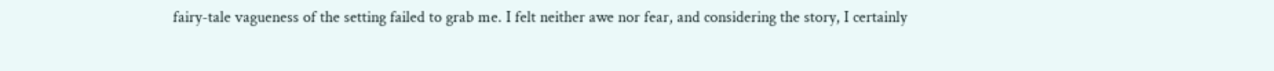fairy-tale vagueness of the setting failed to grab me. I felt neither awe nor fear, and considering the story, I certainly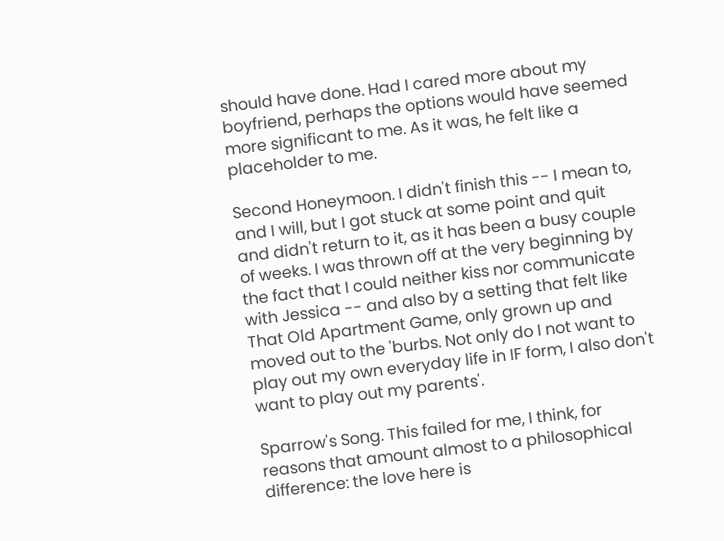should have done. Had I cared more about my boyfriend, perhaps the options would have seemed more significant to me. As it was, he felt like a placeholder to me.

Second Honeymoon. I didn't finish this -- I mean to, and I will, but I got stuck at some point and quit and didn't return to it, as it has been a busy couple of weeks. I was thrown off at the very beginning by the fact that I could neither kiss nor communicate with Jessica -- and also by a setting that felt like That Old Apartment Game, only grown up and moved out to the 'burbs. Not only do I not want to play out my own everyday life in IF form, I also don't want to play out my parents'.

Sparrow's Song. This failed for me, I think, for reasons that amount almost to a philosophical difference: the love here is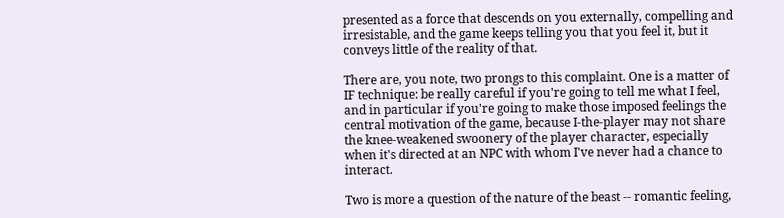presented as a force that descends on you externally, compelling and irresistable, and the game keeps telling you that you feel it, but it conveys little of the reality of that.

There are, you note, two prongs to this complaint. One is a matter of IF technique: be really careful if you're going to tell me what I feel, and in particular if you're going to make those imposed feelings the central motivation of the game, because I-the-player may not share the knee-weakened swoonery of the player character, especially when it's directed at an NPC with whom I've never had a chance to interact.

Two is more a question of the nature of the beast -- romantic feeling,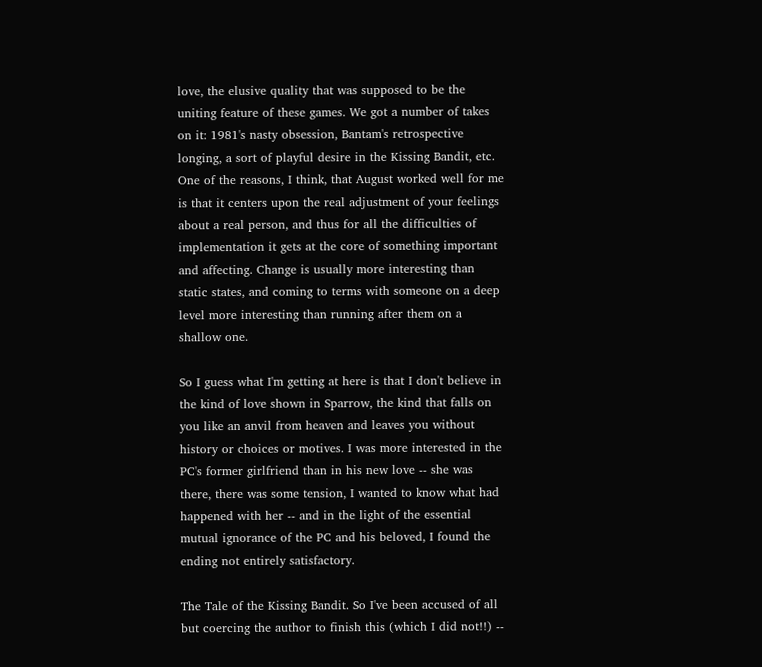love, the elusive quality that was supposed to be the uniting feature of these games. We got a number of takes on it: 1981's nasty obsession, Bantam's retrospective longing, a sort of playful desire in the Kissing Bandit, etc. One of the reasons, I think, that August worked well for me is that it centers upon the real adjustment of your feelings about a real person, and thus for all the difficulties of implementation it gets at the core of something important and affecting. Change is usually more interesting than static states, and coming to terms with someone on a deep level more interesting than running after them on a shallow one.

So I guess what I'm getting at here is that I don't believe in the kind of love shown in Sparrow, the kind that falls on you like an anvil from heaven and leaves you without history or choices or motives. I was more interested in the PC's former girlfriend than in his new love -- she was there, there was some tension, I wanted to know what had happened with her -- and in the light of the essential mutual ignorance of the PC and his beloved, I found the ending not entirely satisfactory.

The Tale of the Kissing Bandit. So I've been accused of all but coercing the author to finish this (which I did not!!) --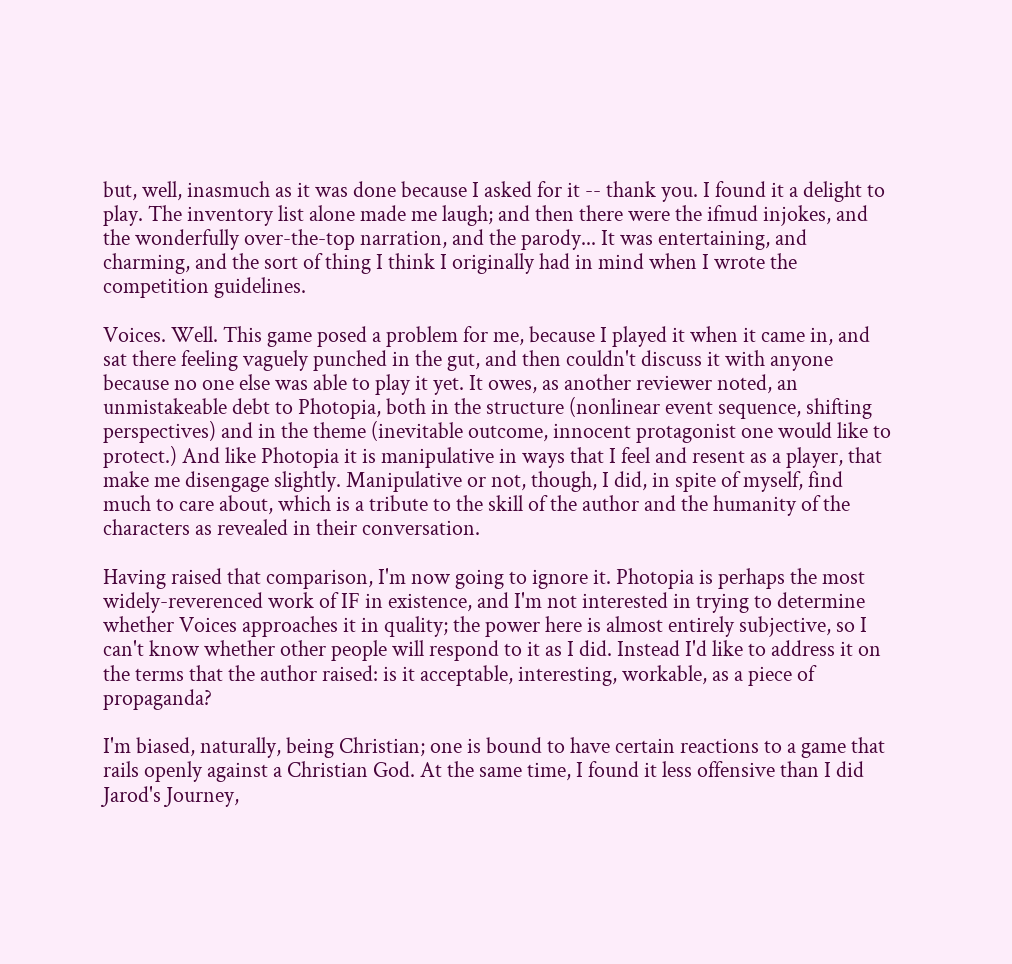but, well, inasmuch as it was done because I asked for it -- thank you. I found it a delight to play. The inventory list alone made me laugh; and then there were the ifmud injokes, and the wonderfully over-the-top narration, and the parody... It was entertaining, and charming, and the sort of thing I think I originally had in mind when I wrote the competition guidelines.

Voices. Well. This game posed a problem for me, because I played it when it came in, and sat there feeling vaguely punched in the gut, and then couldn't discuss it with anyone because no one else was able to play it yet. It owes, as another reviewer noted, an unmistakeable debt to Photopia, both in the structure (nonlinear event sequence, shifting perspectives) and in the theme (inevitable outcome, innocent protagonist one would like to protect.) And like Photopia it is manipulative in ways that I feel and resent as a player, that make me disengage slightly. Manipulative or not, though, I did, in spite of myself, find much to care about, which is a tribute to the skill of the author and the humanity of the characters as revealed in their conversation.

Having raised that comparison, I'm now going to ignore it. Photopia is perhaps the most widely-reverenced work of IF in existence, and I'm not interested in trying to determine whether Voices approaches it in quality; the power here is almost entirely subjective, so I can't know whether other people will respond to it as I did. Instead I'd like to address it on the terms that the author raised: is it acceptable, interesting, workable, as a piece of propaganda?

I'm biased, naturally, being Christian; one is bound to have certain reactions to a game that rails openly against a Christian God. At the same time, I found it less offensive than I did Jarod's Journey,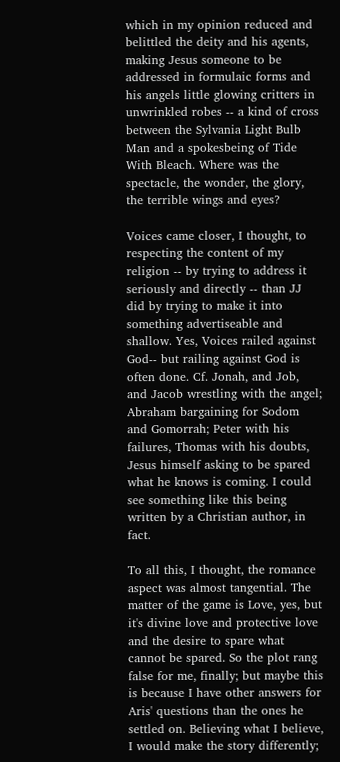which in my opinion reduced and belittled the deity and his agents, making Jesus someone to be addressed in formulaic forms and his angels little glowing critters in unwrinkled robes -- a kind of cross between the Sylvania Light Bulb Man and a spokesbeing of Tide With Bleach. Where was the spectacle, the wonder, the glory, the terrible wings and eyes?

Voices came closer, I thought, to respecting the content of my religion -- by trying to address it seriously and directly -- than JJ did by trying to make it into something advertiseable and shallow. Yes, Voices railed against God-- but railing against God is often done. Cf. Jonah, and Job, and Jacob wrestling with the angel; Abraham bargaining for Sodom and Gomorrah; Peter with his failures, Thomas with his doubts, Jesus himself asking to be spared what he knows is coming. I could see something like this being written by a Christian author, in fact.

To all this, I thought, the romance aspect was almost tangential. The matter of the game is Love, yes, but it's divine love and protective love and the desire to spare what cannot be spared. So the plot rang false for me, finally; but maybe this is because I have other answers for Aris' questions than the ones he settled on. Believing what I believe, I would make the story differently;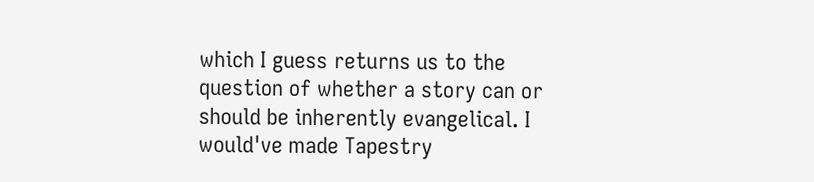which I guess returns us to the question of whether a story can or should be inherently evangelical. I would've made Tapestry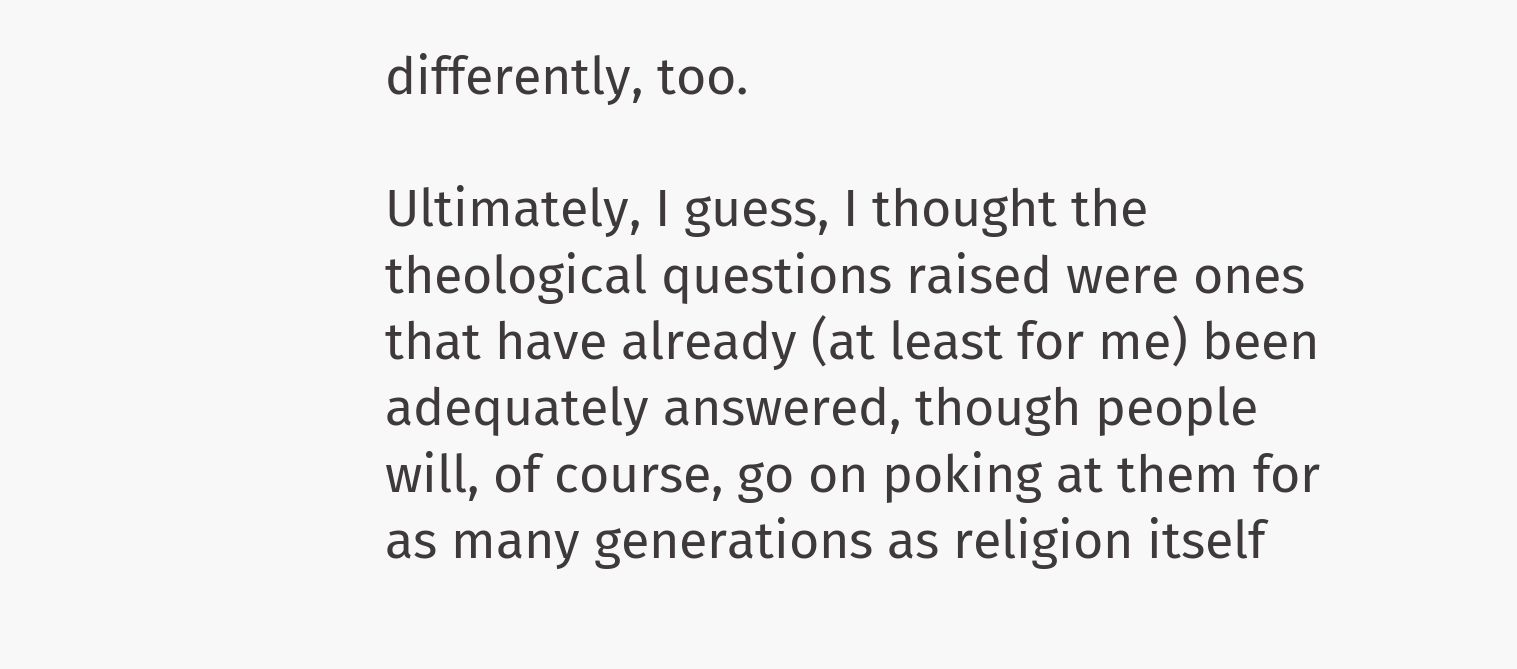differently, too.

Ultimately, I guess, I thought the theological questions raised were ones that have already (at least for me) been adequately answered, though people will, of course, go on poking at them for as many generations as religion itself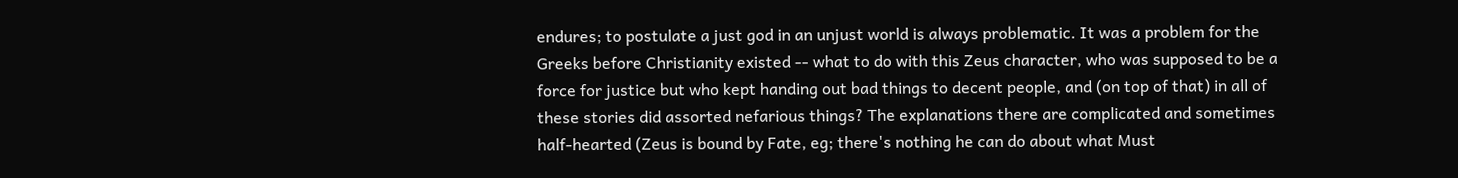endures; to postulate a just god in an unjust world is always problematic. It was a problem for the Greeks before Christianity existed -- what to do with this Zeus character, who was supposed to be a force for justice but who kept handing out bad things to decent people, and (on top of that) in all of these stories did assorted nefarious things? The explanations there are complicated and sometimes half-hearted (Zeus is bound by Fate, eg; there's nothing he can do about what Must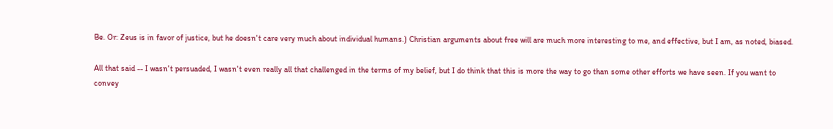Be. Or: Zeus is in favor of justice, but he doesn't care very much about individual humans.) Christian arguments about free will are much more interesting to me, and effective, but I am, as noted, biased.

All that said -- I wasn't persuaded, I wasn't even really all that challenged in the terms of my belief, but I do think that this is more the way to go than some other efforts we have seen. If you want to convey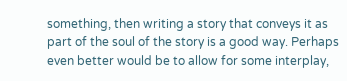something, then writing a story that conveys it as part of the soul of the story is a good way. Perhaps even better would be to allow for some interplay,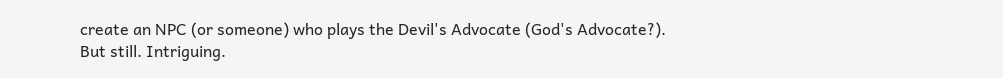create an NPC (or someone) who plays the Devil's Advocate (God's Advocate?). But still. Intriguing.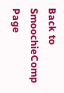Back to SmoochieComp Page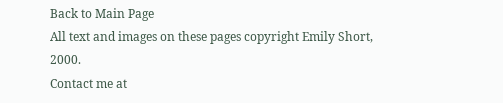Back to Main Page
All text and images on these pages copyright Emily Short, 2000.
Contact me at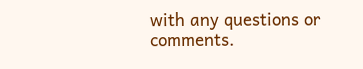with any questions or comments.